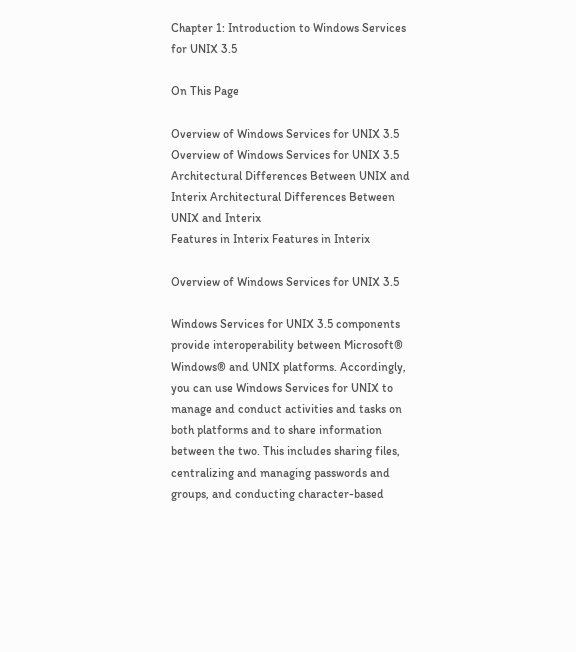Chapter 1: Introduction to Windows Services for UNIX 3.5

On This Page

Overview of Windows Services for UNIX 3.5 Overview of Windows Services for UNIX 3.5
Architectural Differences Between UNIX and Interix Architectural Differences Between UNIX and Interix
Features in Interix Features in Interix

Overview of Windows Services for UNIX 3.5

Windows Services for UNIX 3.5 components provide interoperability between Microsoft® Windows® and UNIX platforms. Accordingly, you can use Windows Services for UNIX to manage and conduct activities and tasks on both platforms and to share information between the two. This includes sharing files, centralizing and managing passwords and groups, and conducting character-based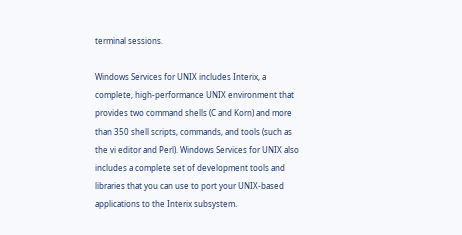terminal sessions.

Windows Services for UNIX includes Interix, a complete, high-performance UNIX environment that provides two command shells (C and Korn) and more than 350 shell scripts, commands, and tools (such as the vi editor and Perl). Windows Services for UNIX also includes a complete set of development tools and libraries that you can use to port your UNIX-based applications to the Interix subsystem.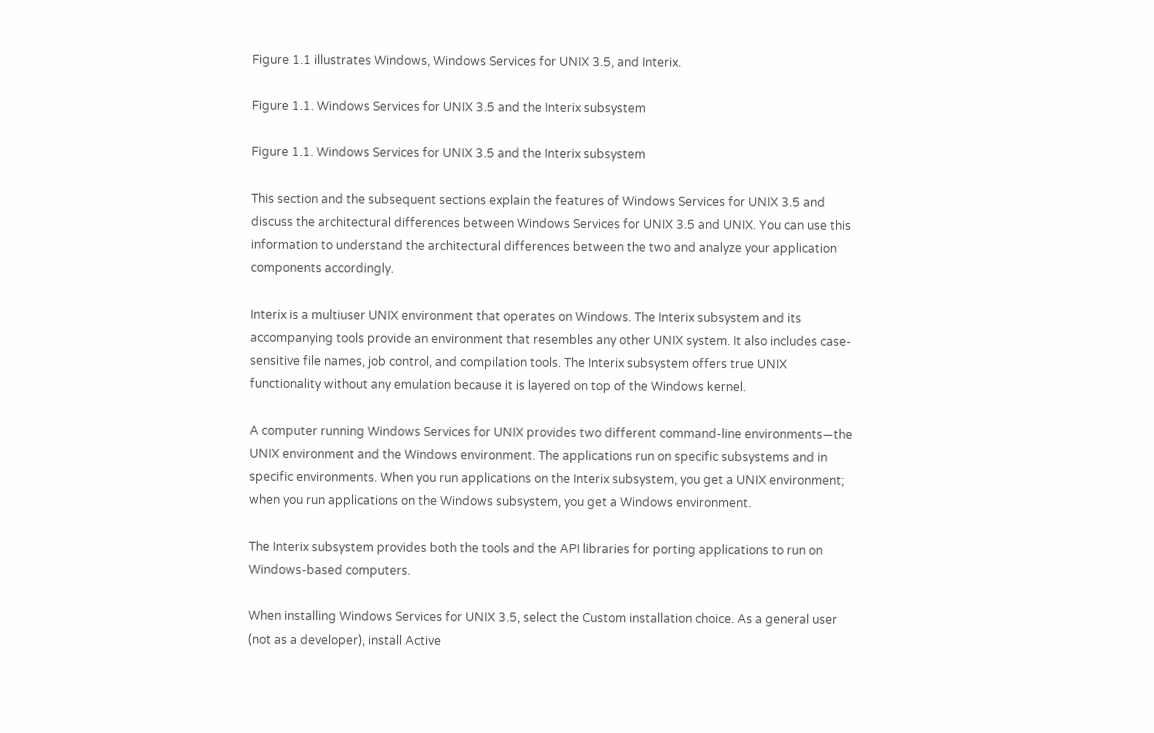Figure 1.1 illustrates Windows, Windows Services for UNIX 3.5, and Interix.

Figure 1.1. Windows Services for UNIX 3.5 and the Interix subsystem

Figure 1.1. Windows Services for UNIX 3.5 and the Interix subsystem

This section and the subsequent sections explain the features of Windows Services for UNIX 3.5 and discuss the architectural differences between Windows Services for UNIX 3.5 and UNIX. You can use this information to understand the architectural differences between the two and analyze your application components accordingly.

Interix is a multiuser UNIX environment that operates on Windows. The Interix subsystem and its accompanying tools provide an environment that resembles any other UNIX system. It also includes case-sensitive file names, job control, and compilation tools. The Interix subsystem offers true UNIX functionality without any emulation because it is layered on top of the Windows kernel.

A computer running Windows Services for UNIX provides two different command-line environments—the UNIX environment and the Windows environment. The applications run on specific subsystems and in specific environments. When you run applications on the Interix subsystem, you get a UNIX environment; when you run applications on the Windows subsystem, you get a Windows environment.

The Interix subsystem provides both the tools and the API libraries for porting applications to run on Windows-based computers.

When installing Windows Services for UNIX 3.5, select the Custom installation choice. As a general user (not as a developer), install Active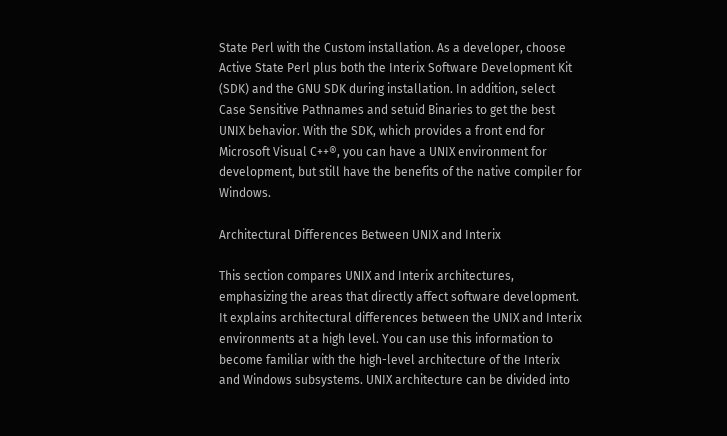State Perl with the Custom installation. As a developer, choose Active State Perl plus both the Interix Software Development Kit (SDK) and the GNU SDK during installation. In addition, select Case Sensitive Pathnames and setuid Binaries to get the best UNIX behavior. With the SDK, which provides a front end for Microsoft Visual C++®, you can have a UNIX environment for development, but still have the benefits of the native compiler for Windows.

Architectural Differences Between UNIX and Interix

This section compares UNIX and Interix architectures, emphasizing the areas that directly affect software development. It explains architectural differences between the UNIX and Interix environments at a high level. You can use this information to become familiar with the high-level architecture of the Interix and Windows subsystems. UNIX architecture can be divided into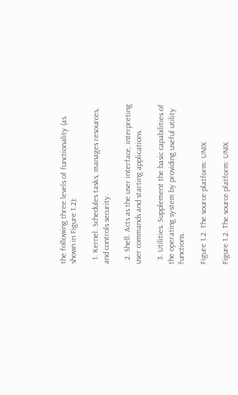the following three levels of functionality (as shown in Figure 1.2):

  1. Kernel. Schedules tasks, manages resources, and controls security.

  2. Shell. Acts as the user interface, interpreting user commands and starting applications.

  3. Utilities. Supplement the basic capabilities of the operating system by providing useful utility functions.

Figure 1.2. The source platform: UNIX

Figure 1.2. The source platform: UNIX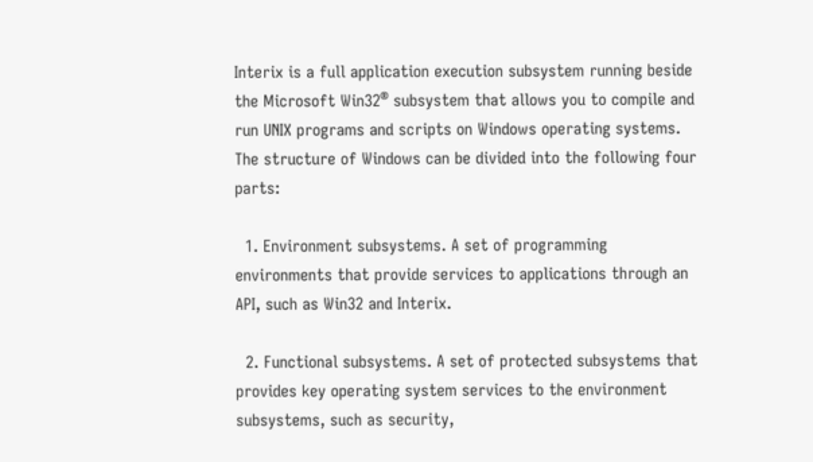Interix is a full application execution subsystem running beside the Microsoft Win32® subsystem that allows you to compile and run UNIX programs and scripts on Windows operating systems. The structure of Windows can be divided into the following four parts:

  1. Environment subsystems. A set of programming environments that provide services to applications through an API, such as Win32 and Interix.

  2. Functional subsystems. A set of protected subsystems that provides key operating system services to the environment subsystems, such as security,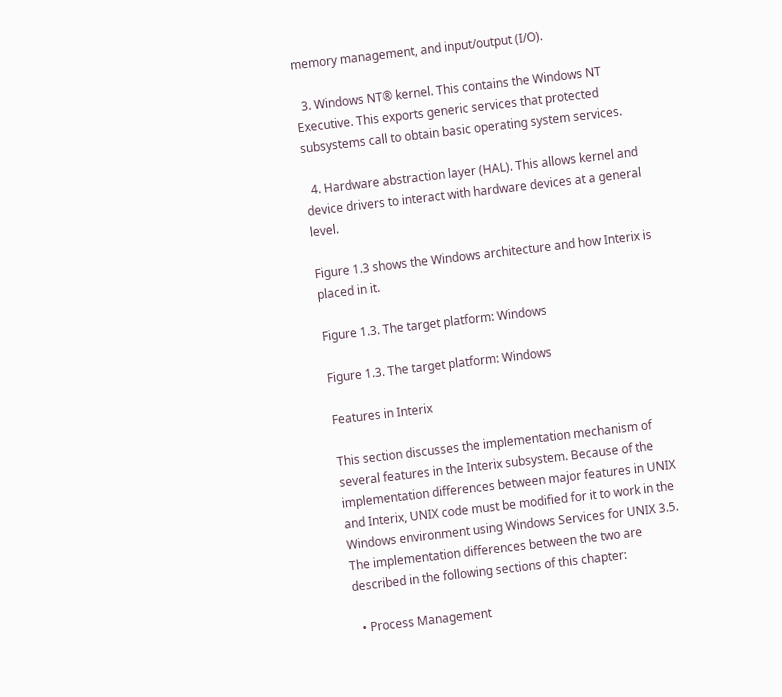memory management, and input/output (I/O).

  3. Windows NT® kernel. This contains the Windows NT Executive. This exports generic services that protected subsystems call to obtain basic operating system services.

  4. Hardware abstraction layer (HAL). This allows kernel and device drivers to interact with hardware devices at a general level.

Figure 1.3 shows the Windows architecture and how Interix is placed in it.

Figure 1.3. The target platform: Windows

Figure 1.3. The target platform: Windows

Features in Interix

This section discusses the implementation mechanism of several features in the Interix subsystem. Because of the implementation differences between major features in UNIX and Interix, UNIX code must be modified for it to work in the Windows environment using Windows Services for UNIX 3.5. The implementation differences between the two are described in the following sections of this chapter:

  • Process Management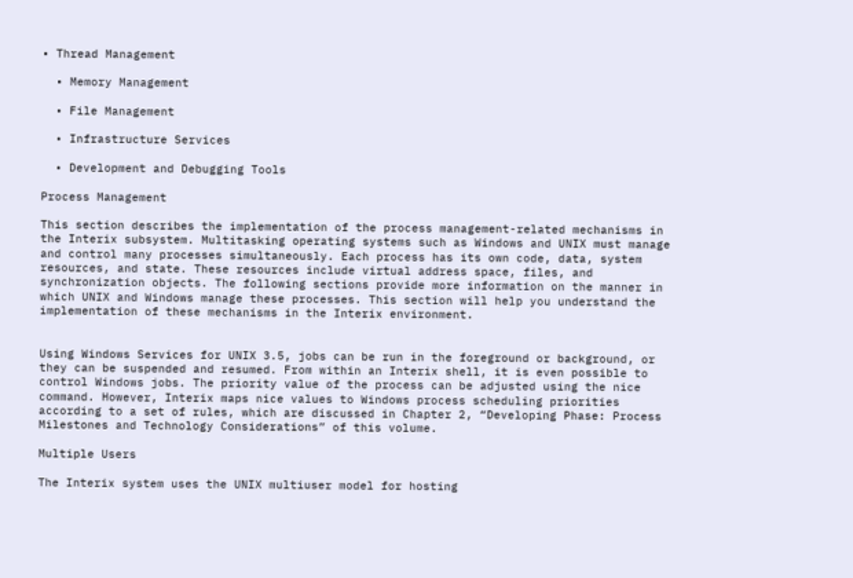• Thread Management

  • Memory Management

  • File Management

  • Infrastructure Services

  • Development and Debugging Tools

Process Management

This section describes the implementation of the process management-related mechanisms in the Interix subsystem. Multitasking operating systems such as Windows and UNIX must manage and control many processes simultaneously. Each process has its own code, data, system resources, and state. These resources include virtual address space, files, and synchronization objects. The following sections provide more information on the manner in which UNIX and Windows manage these processes. This section will help you understand the implementation of these mechanisms in the Interix environment.


Using Windows Services for UNIX 3.5, jobs can be run in the foreground or background, or they can be suspended and resumed. From within an Interix shell, it is even possible to control Windows jobs. The priority value of the process can be adjusted using the nice command. However, Interix maps nice values to Windows process scheduling priorities according to a set of rules, which are discussed in Chapter 2, “Developing Phase: Process Milestones and Technology Considerations” of this volume.

Multiple Users

The Interix system uses the UNIX multiuser model for hosting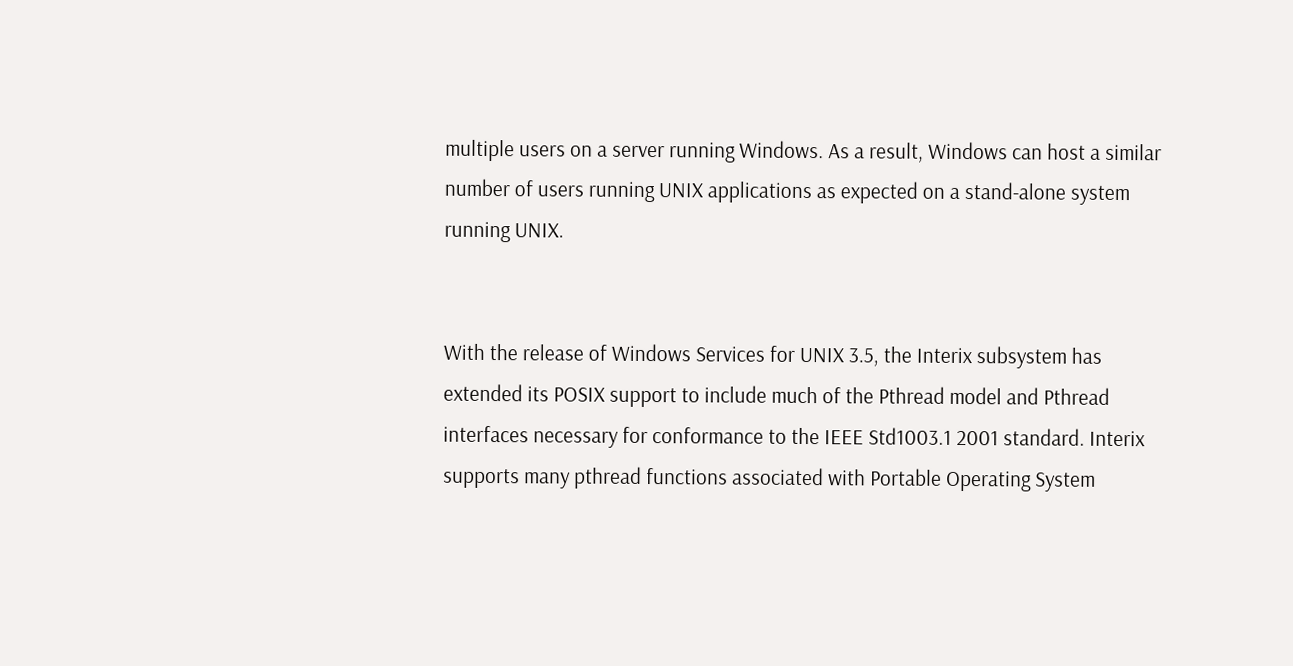multiple users on a server running Windows. As a result, Windows can host a similar number of users running UNIX applications as expected on a stand-alone system running UNIX.


With the release of Windows Services for UNIX 3.5, the Interix subsystem has extended its POSIX support to include much of the Pthread model and Pthread interfaces necessary for conformance to the IEEE Std1003.1 2001 standard. Interix supports many pthread functions associated with Portable Operating System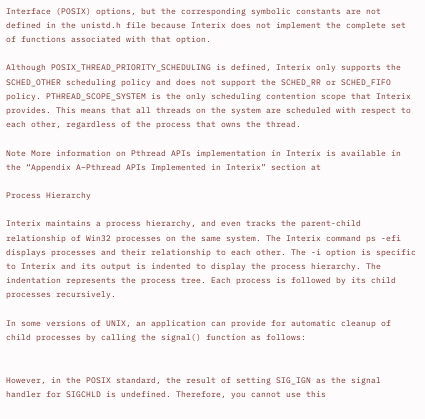Interface (POSIX) options, but the corresponding symbolic constants are not defined in the unistd.h file because Interix does not implement the complete set of functions associated with that option.

Although POSIX_THREAD_PRIORITY_SCHEDULING is defined, Interix only supports the SCHED_OTHER scheduling policy and does not support the SCHED_RR or SCHED_FIFO policy. PTHREAD_SCOPE_SYSTEM is the only scheduling contention scope that Interix provides. This means that all threads on the system are scheduled with respect to each other, regardless of the process that owns the thread.

Note More information on Pthread APIs implementation in Interix is available in the “Appendix A–Pthread APIs Implemented in Interix” section at

Process Hierarchy

Interix maintains a process hierarchy, and even tracks the parent-child relationship of Win32 processes on the same system. The Interix command ps -efi displays processes and their relationship to each other. The -i option is specific to Interix and its output is indented to display the process hierarchy. The indentation represents the process tree. Each process is followed by its child processes recursively.

In some versions of UNIX, an application can provide for automatic cleanup of child processes by calling the signal() function as follows:


However, in the POSIX standard, the result of setting SIG_IGN as the signal handler for SIGCHLD is undefined. Therefore, you cannot use this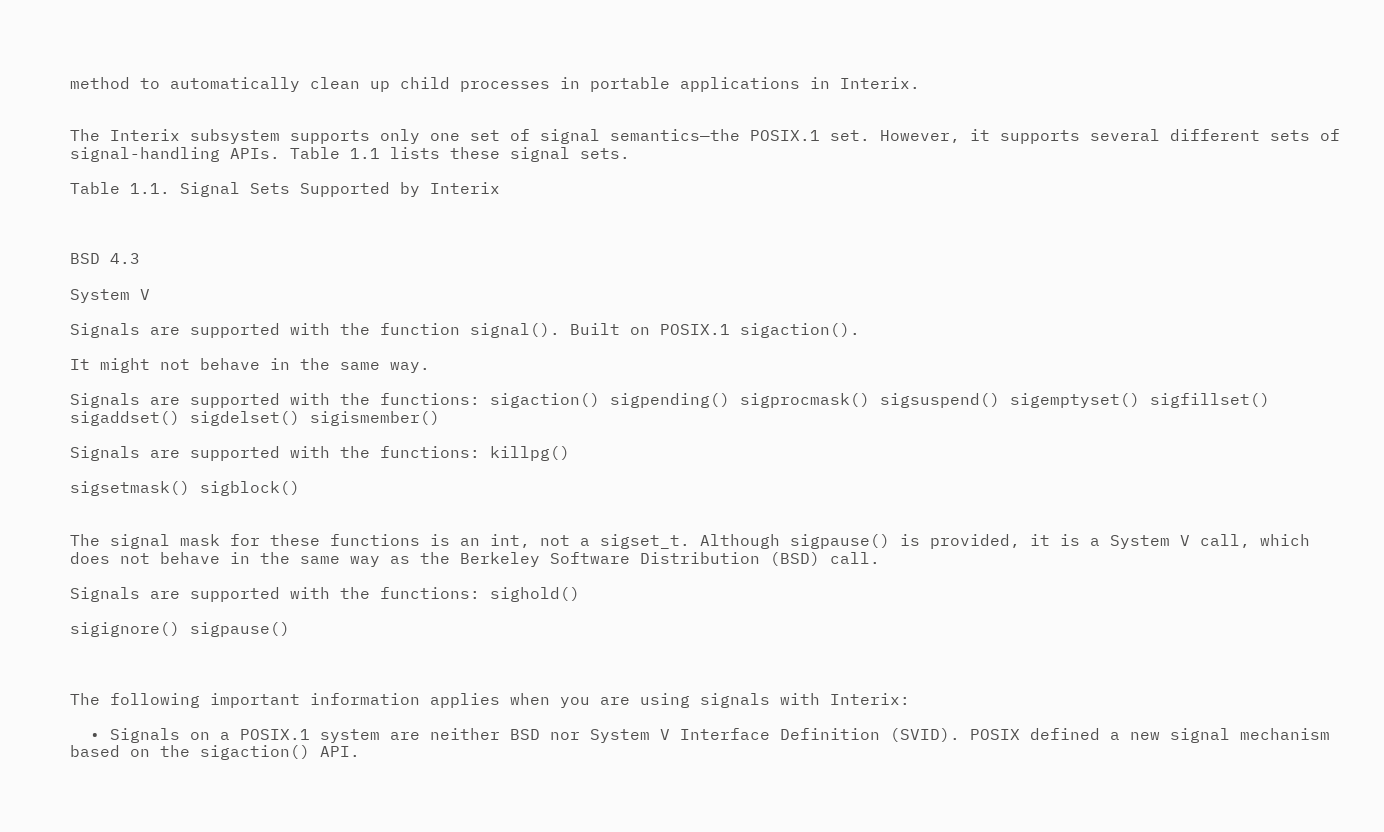method to automatically clean up child processes in portable applications in Interix.


The Interix subsystem supports only one set of signal semantics—the POSIX.1 set. However, it supports several different sets of signal-handling APIs. Table 1.1 lists these signal sets.

Table 1.1. Signal Sets Supported by Interix



BSD 4.3

System V

Signals are supported with the function signal(). Built on POSIX.1 sigaction().

It might not behave in the same way.

Signals are supported with the functions: sigaction() sigpending() sigprocmask() sigsuspend() sigemptyset() sigfillset() sigaddset() sigdelset() sigismember()

Signals are supported with the functions: killpg()

sigsetmask() sigblock()


The signal mask for these functions is an int, not a sigset_t. Although sigpause() is provided, it is a System V call, which does not behave in the same way as the Berkeley Software Distribution (BSD) call.

Signals are supported with the functions: sighold()

sigignore() sigpause()



The following important information applies when you are using signals with Interix:

  • Signals on a POSIX.1 system are neither BSD nor System V Interface Definition (SVID). POSIX defined a new signal mechanism based on the sigaction() API.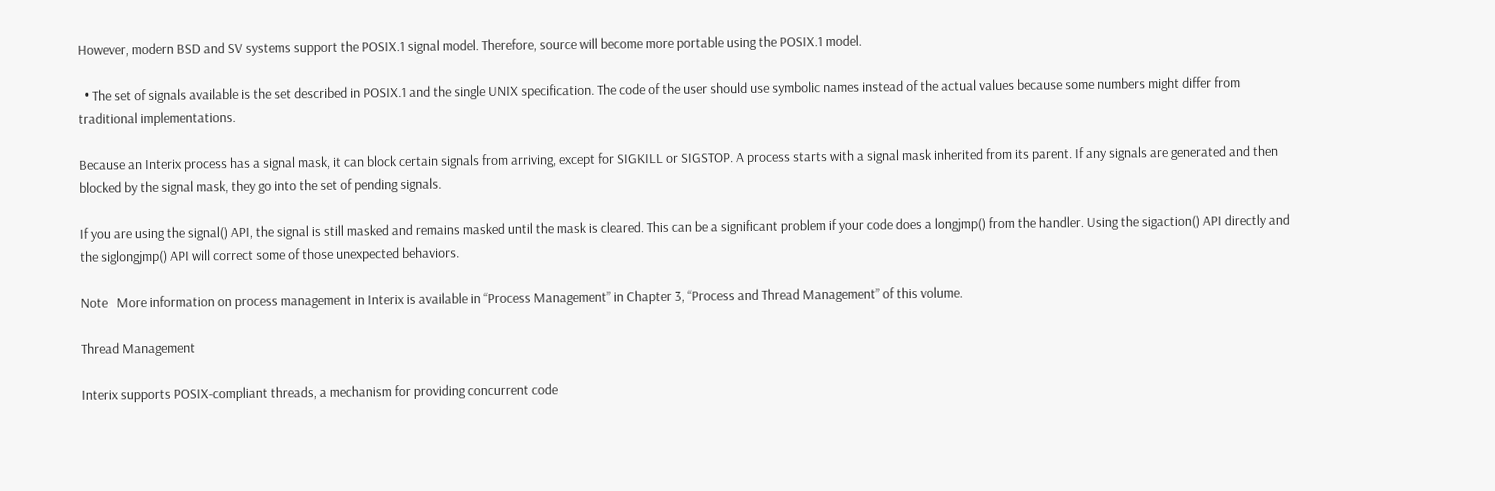However, modern BSD and SV systems support the POSIX.1 signal model. Therefore, source will become more portable using the POSIX.1 model.

  • The set of signals available is the set described in POSIX.1 and the single UNIX specification. The code of the user should use symbolic names instead of the actual values because some numbers might differ from traditional implementations.

Because an Interix process has a signal mask, it can block certain signals from arriving, except for SIGKILL or SIGSTOP. A process starts with a signal mask inherited from its parent. If any signals are generated and then blocked by the signal mask, they go into the set of pending signals.

If you are using the signal() API, the signal is still masked and remains masked until the mask is cleared. This can be a significant problem if your code does a longjmp() from the handler. Using the sigaction() API directly and the siglongjmp() API will correct some of those unexpected behaviors.

Note   More information on process management in Interix is available in “Process Management” in Chapter 3, “Process and Thread Management” of this volume.

Thread Management

Interix supports POSIX-compliant threads, a mechanism for providing concurrent code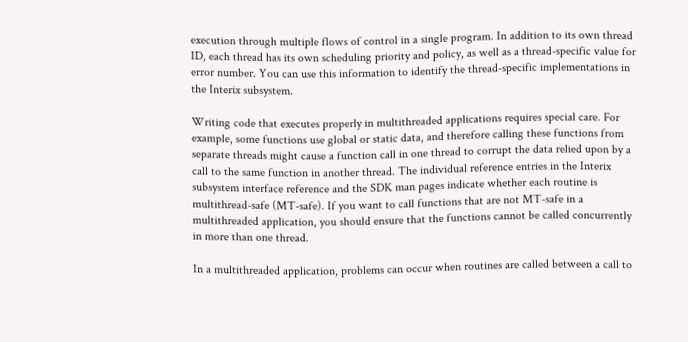execution through multiple flows of control in a single program. In addition to its own thread ID, each thread has its own scheduling priority and policy, as well as a thread-specific value for error number. You can use this information to identify the thread-specific implementations in the Interix subsystem.

Writing code that executes properly in multithreaded applications requires special care. For example, some functions use global or static data, and therefore calling these functions from separate threads might cause a function call in one thread to corrupt the data relied upon by a call to the same function in another thread. The individual reference entries in the Interix subsystem interface reference and the SDK man pages indicate whether each routine is multithread-safe (MT-safe). If you want to call functions that are not MT-safe in a multithreaded application, you should ensure that the functions cannot be called concurrently in more than one thread.

In a multithreaded application, problems can occur when routines are called between a call to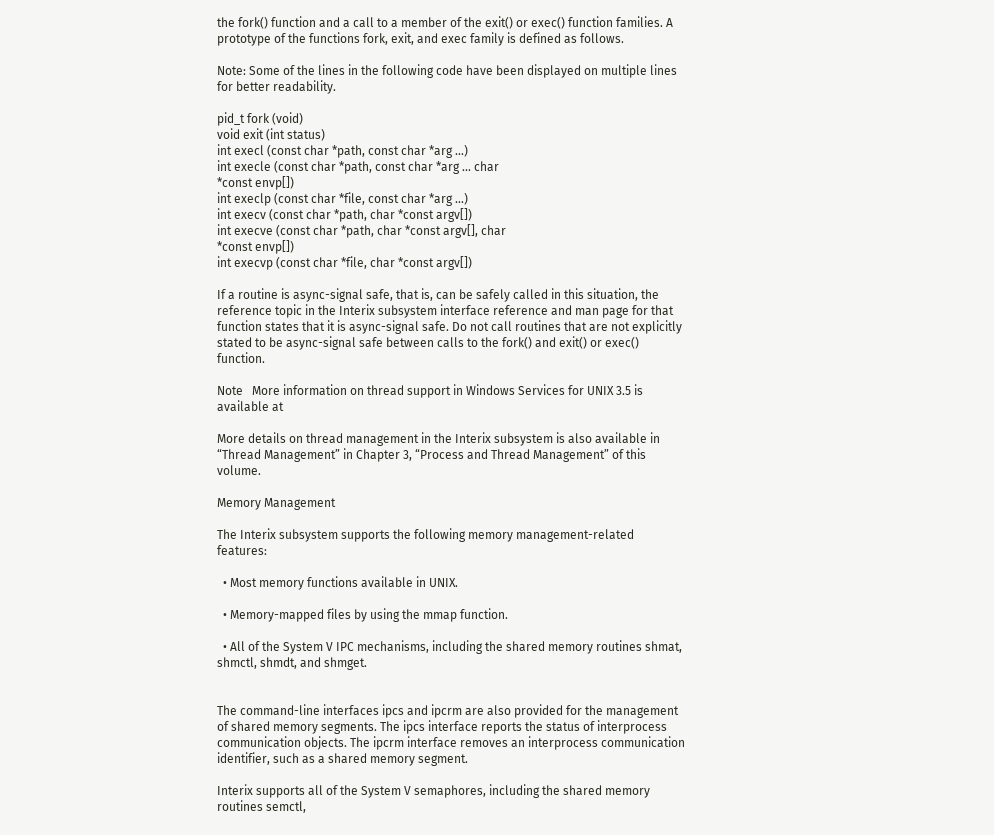the fork() function and a call to a member of the exit() or exec() function families. A prototype of the functions fork, exit, and exec family is defined as follows.

Note: Some of the lines in the following code have been displayed on multiple lines for better readability.

pid_t fork (void)
void exit (int status)
int execl (const char *path, const char *arg ...)
int execle (const char *path, const char *arg ... char
*const envp[])
int execlp (const char *file, const char *arg ...)
int execv (const char *path, char *const argv[])
int execve (const char *path, char *const argv[], char
*const envp[])
int execvp (const char *file, char *const argv[])

If a routine is async-signal safe, that is, can be safely called in this situation, the reference topic in the Interix subsystem interface reference and man page for that function states that it is async-signal safe. Do not call routines that are not explicitly stated to be async-signal safe between calls to the fork() and exit() or exec() function.

Note   More information on thread support in Windows Services for UNIX 3.5 is available at

More details on thread management in the Interix subsystem is also available in “Thread Management” in Chapter 3, “Process and Thread Management” of this volume.

Memory Management

The Interix subsystem supports the following memory management-related features:

  • Most memory functions available in UNIX.

  • Memory-mapped files by using the mmap function.

  • All of the System V IPC mechanisms, including the shared memory routines shmat, shmctl, shmdt, and shmget.


The command-line interfaces ipcs and ipcrm are also provided for the management of shared memory segments. The ipcs interface reports the status of interprocess communication objects. The ipcrm interface removes an interprocess communication identifier, such as a shared memory segment.

Interix supports all of the System V semaphores, including the shared memory routines semctl,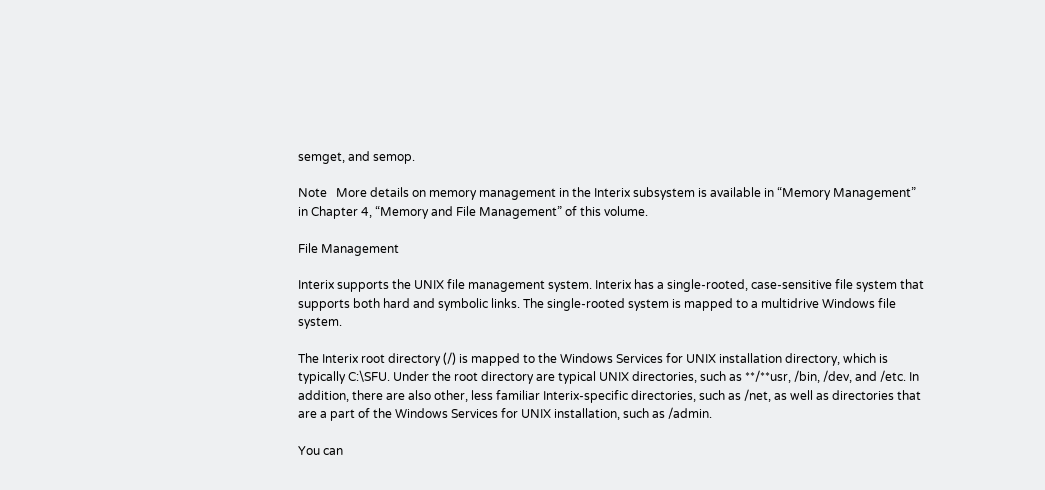semget, and semop.

Note   More details on memory management in the Interix subsystem is available in “Memory Management” in Chapter 4, “Memory and File Management” of this volume.

File Management

Interix supports the UNIX file management system. Interix has a single-rooted, case-sensitive file system that supports both hard and symbolic links. The single-rooted system is mapped to a multidrive Windows file system.

The Interix root directory (/) is mapped to the Windows Services for UNIX installation directory, which is typically C:\SFU. Under the root directory are typical UNIX directories, such as **/**usr, /bin, /dev, and /etc. In addition, there are also other, less familiar Interix-specific directories, such as /net, as well as directories that are a part of the Windows Services for UNIX installation, such as /admin.

You can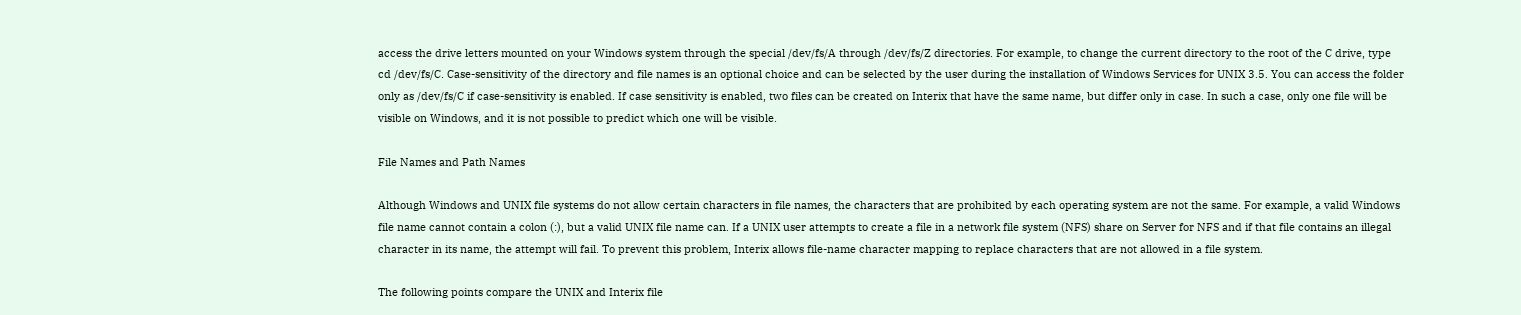access the drive letters mounted on your Windows system through the special /dev/fs/A through /dev/fs/Z directories. For example, to change the current directory to the root of the C drive, type cd /dev/fs/C. Case-sensitivity of the directory and file names is an optional choice and can be selected by the user during the installation of Windows Services for UNIX 3.5. You can access the folder only as /dev/fs/C if case-sensitivity is enabled. If case sensitivity is enabled, two files can be created on Interix that have the same name, but differ only in case. In such a case, only one file will be visible on Windows, and it is not possible to predict which one will be visible.

File Names and Path Names

Although Windows and UNIX file systems do not allow certain characters in file names, the characters that are prohibited by each operating system are not the same. For example, a valid Windows file name cannot contain a colon (:), but a valid UNIX file name can. If a UNIX user attempts to create a file in a network file system (NFS) share on Server for NFS and if that file contains an illegal character in its name, the attempt will fail. To prevent this problem, Interix allows file-name character mapping to replace characters that are not allowed in a file system.

The following points compare the UNIX and Interix file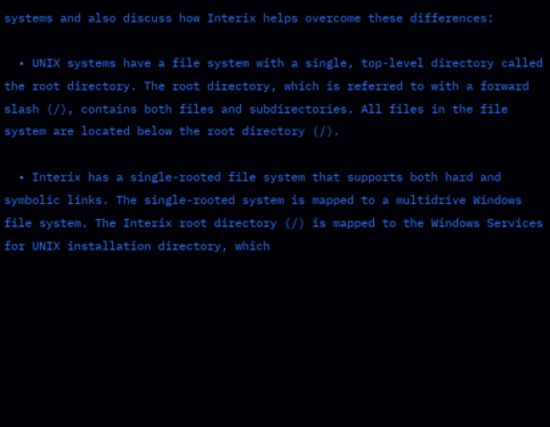systems and also discuss how Interix helps overcome these differences:

  • UNIX systems have a file system with a single, top-level directory called the root directory. The root directory, which is referred to with a forward slash (/), contains both files and subdirectories. All files in the file system are located below the root directory (/).

  • Interix has a single-rooted file system that supports both hard and symbolic links. The single-rooted system is mapped to a multidrive Windows file system. The Interix root directory (/) is mapped to the Windows Services for UNIX installation directory, which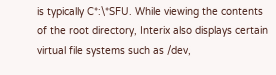is typically C*:\*SFU. While viewing the contents of the root directory, Interix also displays certain virtual file systems such as /dev,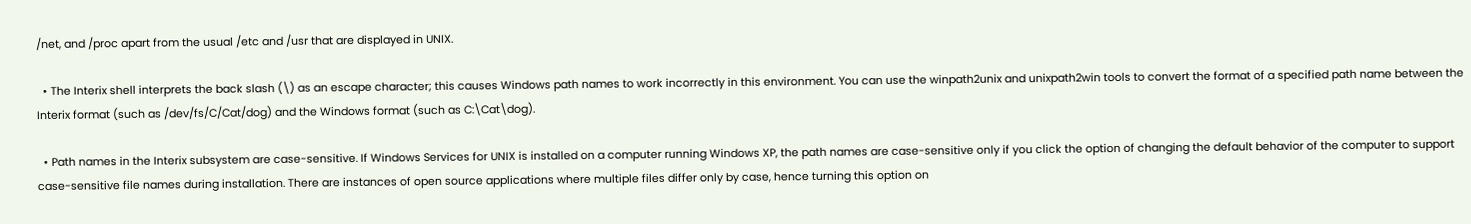/net, and /proc apart from the usual /etc and /usr that are displayed in UNIX.

  • The Interix shell interprets the back slash (\) as an escape character; this causes Windows path names to work incorrectly in this environment. You can use the winpath2unix and unixpath2win tools to convert the format of a specified path name between the Interix format (such as /dev/fs/C/Cat/dog) and the Windows format (such as C:\Cat\dog).

  • Path names in the Interix subsystem are case-sensitive. If Windows Services for UNIX is installed on a computer running Windows XP, the path names are case-sensitive only if you click the option of changing the default behavior of the computer to support case-sensitive file names during installation. There are instances of open source applications where multiple files differ only by case, hence turning this option on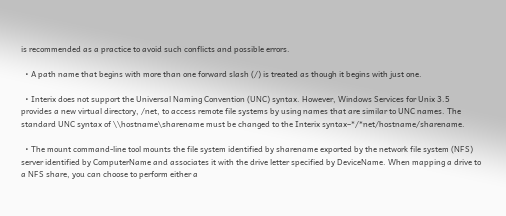is recommended as a practice to avoid such conflicts and possible errors.

  • A path name that begins with more than one forward slash (/) is treated as though it begins with just one.

  • Interix does not support the Universal Naming Convention (UNC) syntax. However, Windows Services for Unix 3.5 provides a new virtual directory, /net, to access remote file systems by using names that are similar to UNC names. The standard UNC syntax of \\hostname\sharename must be changed to the Interix syntax–*/*net/hostname/sharename.

  • The mount command-line tool mounts the file system identified by sharename exported by the network file system (NFS) server identified by ComputerName and associates it with the drive letter specified by DeviceName. When mapping a drive to a NFS share, you can choose to perform either a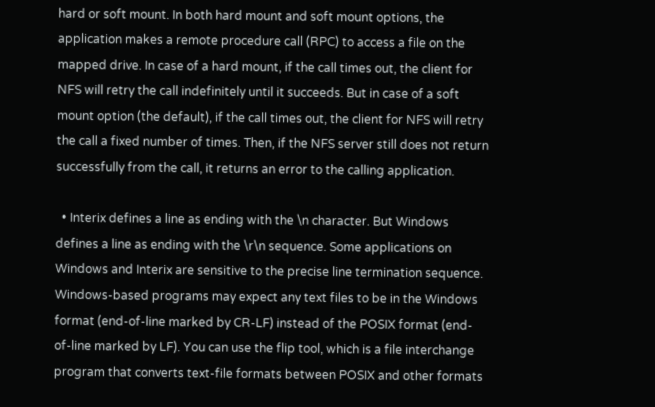hard or soft mount. In both hard mount and soft mount options, the application makes a remote procedure call (RPC) to access a file on the mapped drive. In case of a hard mount, if the call times out, the client for NFS will retry the call indefinitely until it succeeds. But in case of a soft mount option (the default), if the call times out, the client for NFS will retry the call a fixed number of times. Then, if the NFS server still does not return successfully from the call, it returns an error to the calling application.

  • Interix defines a line as ending with the \n character. But Windows defines a line as ending with the \r\n sequence. Some applications on Windows and Interix are sensitive to the precise line termination sequence. Windows-based programs may expect any text files to be in the Windows format (end-of-line marked by CR-LF) instead of the POSIX format (end-of-line marked by LF). You can use the flip tool, which is a file interchange program that converts text-file formats between POSIX and other formats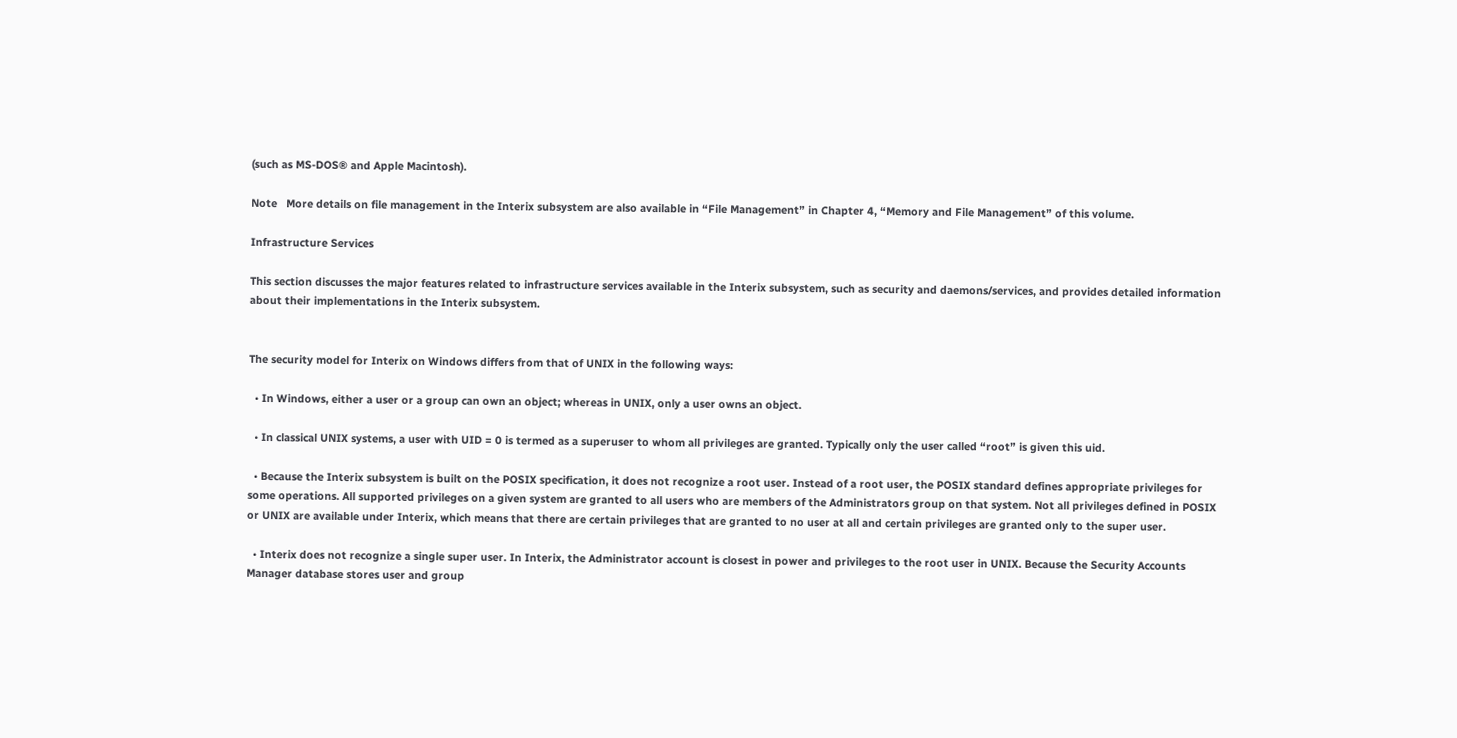(such as MS-DOS® and Apple Macintosh).

Note   More details on file management in the Interix subsystem are also available in “File Management” in Chapter 4, “Memory and File Management” of this volume.

Infrastructure Services

This section discusses the major features related to infrastructure services available in the Interix subsystem, such as security and daemons/services, and provides detailed information about their implementations in the Interix subsystem.


The security model for Interix on Windows differs from that of UNIX in the following ways:

  • In Windows, either a user or a group can own an object; whereas in UNIX, only a user owns an object.

  • In classical UNIX systems, a user with UID = 0 is termed as a superuser to whom all privileges are granted. Typically only the user called “root” is given this uid.

  • Because the Interix subsystem is built on the POSIX specification, it does not recognize a root user. Instead of a root user, the POSIX standard defines appropriate privileges for some operations. All supported privileges on a given system are granted to all users who are members of the Administrators group on that system. Not all privileges defined in POSIX or UNIX are available under Interix, which means that there are certain privileges that are granted to no user at all and certain privileges are granted only to the super user.

  • Interix does not recognize a single super user. In Interix, the Administrator account is closest in power and privileges to the root user in UNIX. Because the Security Accounts Manager database stores user and group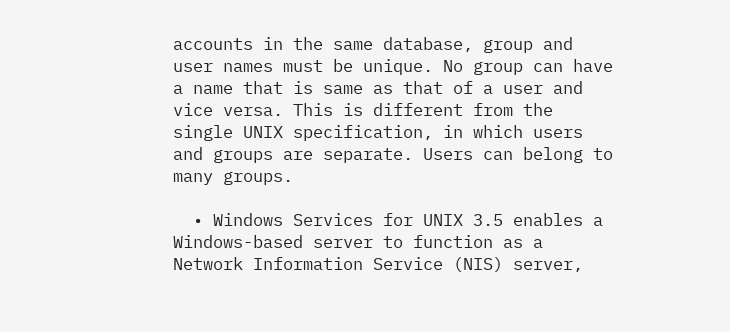accounts in the same database, group and user names must be unique. No group can have a name that is same as that of a user and vice versa. This is different from the single UNIX specification, in which users and groups are separate. Users can belong to many groups.

  • Windows Services for UNIX 3.5 enables a Windows-based server to function as a Network Information Service (NIS) server,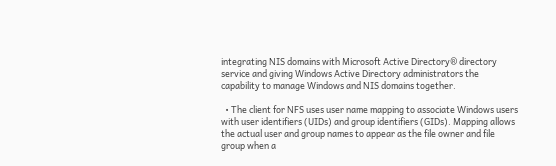integrating NIS domains with Microsoft Active Directory® directory service and giving Windows Active Directory administrators the capability to manage Windows and NIS domains together.

  • The client for NFS uses user name mapping to associate Windows users with user identifiers (UIDs) and group identifiers (GIDs). Mapping allows the actual user and group names to appear as the file owner and file group when a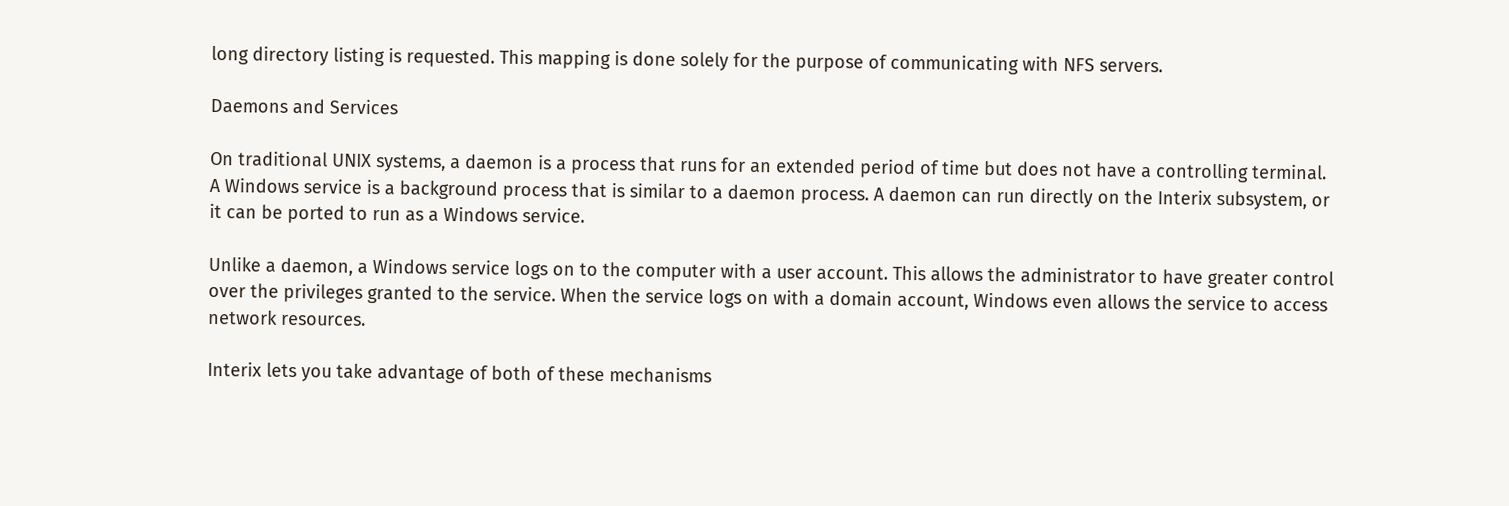long directory listing is requested. This mapping is done solely for the purpose of communicating with NFS servers.

Daemons and Services

On traditional UNIX systems, a daemon is a process that runs for an extended period of time but does not have a controlling terminal. A Windows service is a background process that is similar to a daemon process. A daemon can run directly on the Interix subsystem, or it can be ported to run as a Windows service.

Unlike a daemon, a Windows service logs on to the computer with a user account. This allows the administrator to have greater control over the privileges granted to the service. When the service logs on with a domain account, Windows even allows the service to access network resources.

Interix lets you take advantage of both of these mechanisms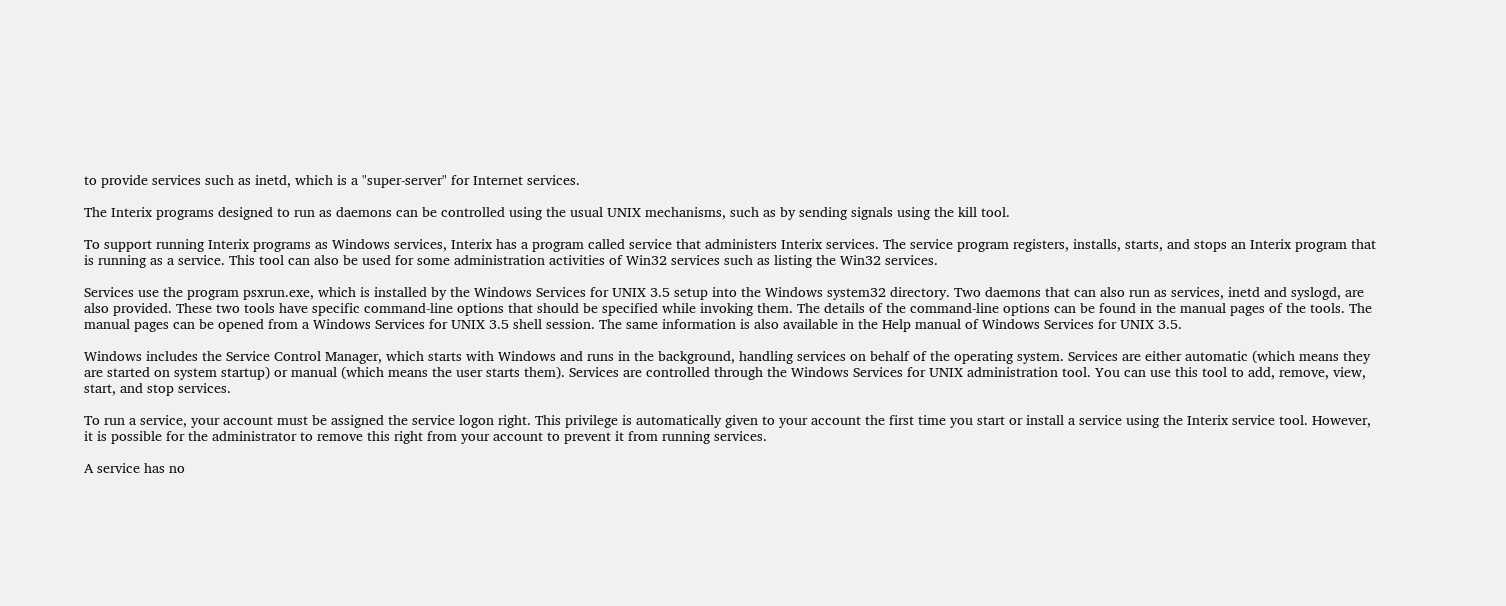to provide services such as inetd, which is a "super-server" for Internet services.

The Interix programs designed to run as daemons can be controlled using the usual UNIX mechanisms, such as by sending signals using the kill tool.

To support running Interix programs as Windows services, Interix has a program called service that administers Interix services. The service program registers, installs, starts, and stops an Interix program that is running as a service. This tool can also be used for some administration activities of Win32 services such as listing the Win32 services.

Services use the program psxrun.exe, which is installed by the Windows Services for UNIX 3.5 setup into the Windows system32 directory. Two daemons that can also run as services, inetd and syslogd, are also provided. These two tools have specific command-line options that should be specified while invoking them. The details of the command-line options can be found in the manual pages of the tools. The manual pages can be opened from a Windows Services for UNIX 3.5 shell session. The same information is also available in the Help manual of Windows Services for UNIX 3.5.

Windows includes the Service Control Manager, which starts with Windows and runs in the background, handling services on behalf of the operating system. Services are either automatic (which means they are started on system startup) or manual (which means the user starts them). Services are controlled through the Windows Services for UNIX administration tool. You can use this tool to add, remove, view, start, and stop services.

To run a service, your account must be assigned the service logon right. This privilege is automatically given to your account the first time you start or install a service using the Interix service tool. However, it is possible for the administrator to remove this right from your account to prevent it from running services.

A service has no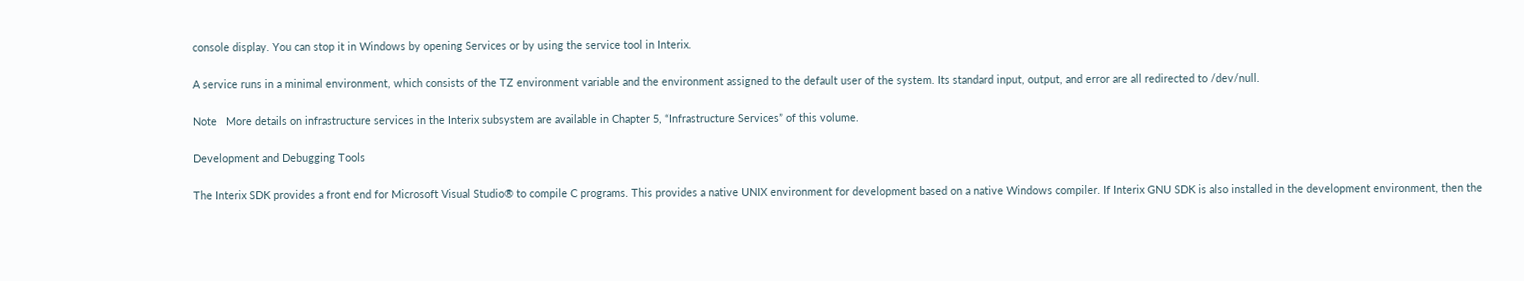console display. You can stop it in Windows by opening Services or by using the service tool in Interix.

A service runs in a minimal environment, which consists of the TZ environment variable and the environment assigned to the default user of the system. Its standard input, output, and error are all redirected to /dev/null.

Note   More details on infrastructure services in the Interix subsystem are available in Chapter 5, “Infrastructure Services” of this volume.

Development and Debugging Tools

The Interix SDK provides a front end for Microsoft Visual Studio® to compile C programs. This provides a native UNIX environment for development based on a native Windows compiler. If Interix GNU SDK is also installed in the development environment, then the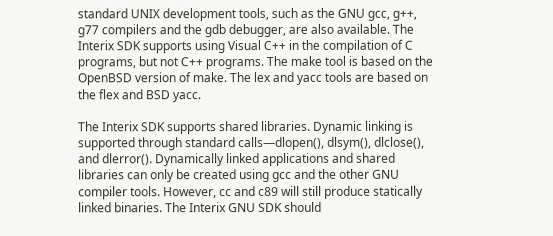standard UNIX development tools, such as the GNU gcc, g++, g77 compilers and the gdb debugger, are also available. The Interix SDK supports using Visual C++ in the compilation of C programs, but not C++ programs. The make tool is based on the OpenBSD version of make. The lex and yacc tools are based on the flex and BSD yacc.

The Interix SDK supports shared libraries. Dynamic linking is supported through standard calls—dlopen(), dlsym(), dlclose(), and dlerror(). Dynamically linked applications and shared libraries can only be created using gcc and the other GNU compiler tools. However, cc and c89 will still produce statically linked binaries. The Interix GNU SDK should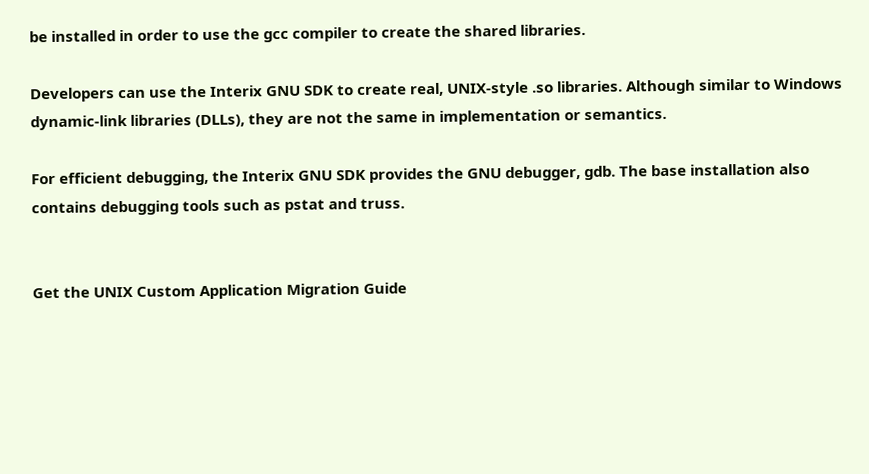be installed in order to use the gcc compiler to create the shared libraries.

Developers can use the Interix GNU SDK to create real, UNIX-style .so libraries. Although similar to Windows dynamic-link libraries (DLLs), they are not the same in implementation or semantics.

For efficient debugging, the Interix GNU SDK provides the GNU debugger, gdb. The base installation also contains debugging tools such as pstat and truss.


Get the UNIX Custom Application Migration Guide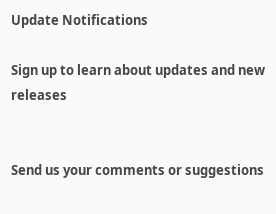Update Notifications

Sign up to learn about updates and new releases


Send us your comments or suggestions